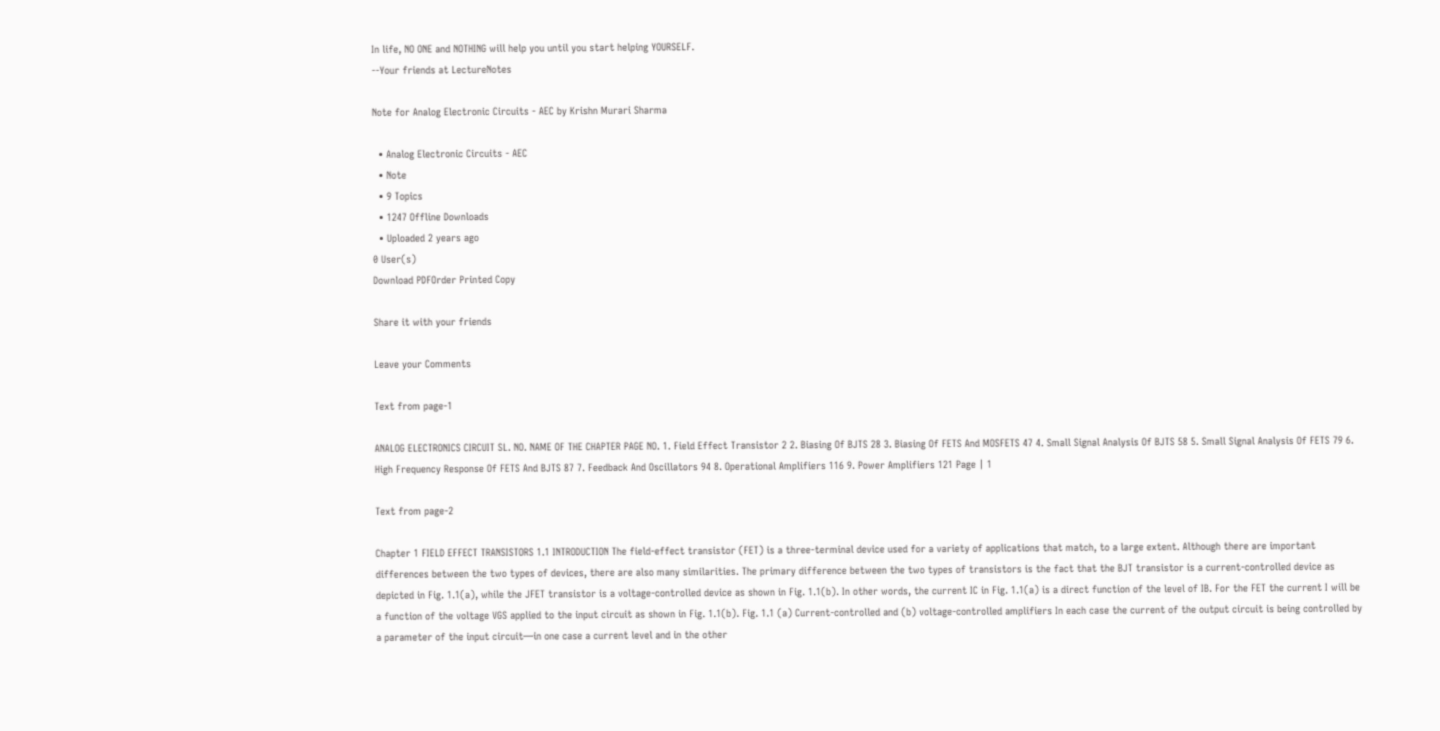In life, NO ONE and NOTHING will help you until you start helping YOURSELF.
--Your friends at LectureNotes

Note for Analog Electronic Circuits - AEC by Krishn Murari Sharma

  • Analog Electronic Circuits - AEC
  • Note
  • 9 Topics
  • 1247 Offline Downloads
  • Uploaded 2 years ago
0 User(s)
Download PDFOrder Printed Copy

Share it with your friends

Leave your Comments

Text from page-1

ANALOG ELECTRONICS CIRCUIT SL. NO. NAME OF THE CHAPTER PAGE NO. 1. Field Effect Transistor 2 2. Biasing Of BJTS 28 3. Biasing Of FETS And MOSFETS 47 4. Small Signal Analysis Of BJTS 58 5. Small Signal Analysis Of FETS 79 6. High Frequency Response Of FETS And BJTS 87 7. Feedback And Oscillators 94 8. Operational Amplifiers 116 9. Power Amplifiers 121 Page | 1

Text from page-2

Chapter 1 FIELD EFFECT TRANSISTORS 1.1 INTRODUCTION The field-effect transistor (FET) is a three-terminal device used for a variety of applications that match, to a large extent. Although there are important differences between the two types of devices, there are also many similarities. The primary difference between the two types of transistors is the fact that the BJT transistor is a current-controlled device as depicted in Fig. 1.1(a), while the JFET transistor is a voltage-controlled device as shown in Fig. 1.1(b). In other words, the current IC in Fig. 1.1(a) is a direct function of the level of IB. For the FET the current I will be a function of the voltage VGS applied to the input circuit as shown in Fig. 1.1(b). Fig. 1.1 (a) Current-controlled and (b) voltage-controlled amplifiers In each case the current of the output circuit is being controlled by a parameter of the input circuit—in one case a current level and in the other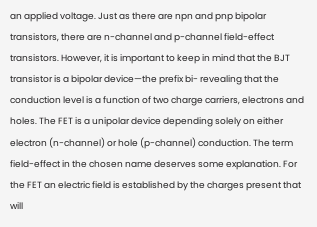an applied voltage. Just as there are npn and pnp bipolar transistors, there are n-channel and p-channel field-effect transistors. However, it is important to keep in mind that the BJT transistor is a bipolar device—the prefix bi- revealing that the conduction level is a function of two charge carriers, electrons and holes. The FET is a unipolar device depending solely on either electron (n-channel) or hole (p-channel) conduction. The term field-effect in the chosen name deserves some explanation. For the FET an electric field is established by the charges present that will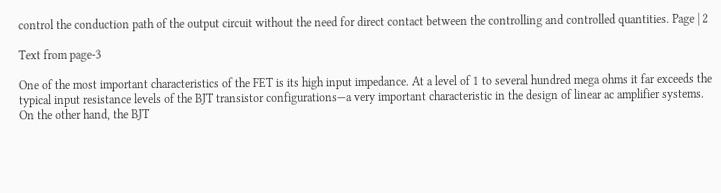control the conduction path of the output circuit without the need for direct contact between the controlling and controlled quantities. Page | 2

Text from page-3

One of the most important characteristics of the FET is its high input impedance. At a level of 1 to several hundred mega ohms it far exceeds the typical input resistance levels of the BJT transistor configurations—a very important characteristic in the design of linear ac amplifier systems. On the other hand, the BJT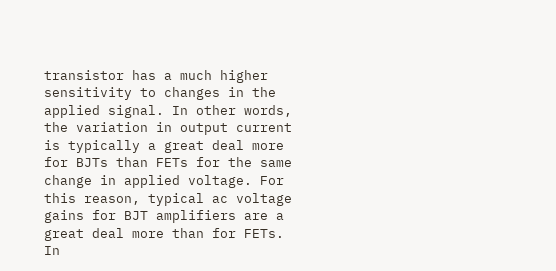transistor has a much higher sensitivity to changes in the applied signal. In other words, the variation in output current is typically a great deal more for BJTs than FETs for the same change in applied voltage. For this reason, typical ac voltage gains for BJT amplifiers are a great deal more than for FETs. In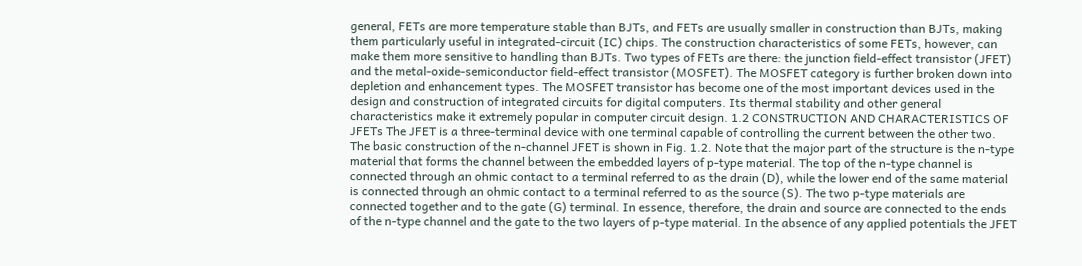general, FETs are more temperature stable than BJTs, and FETs are usually smaller in construction than BJTs, making them particularly useful in integrated-circuit (IC) chips. The construction characteristics of some FETs, however, can make them more sensitive to handling than BJTs. Two types of FETs are there: the junction field-effect transistor (JFET) and the metal-oxide-semiconductor field-effect transistor (MOSFET). The MOSFET category is further broken down into depletion and enhancement types. The MOSFET transistor has become one of the most important devices used in the design and construction of integrated circuits for digital computers. Its thermal stability and other general characteristics make it extremely popular in computer circuit design. 1.2 CONSTRUCTION AND CHARACTERISTICS OF JFETs The JFET is a three-terminal device with one terminal capable of controlling the current between the other two. The basic construction of the n-channel JFET is shown in Fig. 1.2. Note that the major part of the structure is the n-type material that forms the channel between the embedded layers of p-type material. The top of the n-type channel is connected through an ohmic contact to a terminal referred to as the drain (D), while the lower end of the same material is connected through an ohmic contact to a terminal referred to as the source (S). The two p-type materials are connected together and to the gate (G) terminal. In essence, therefore, the drain and source are connected to the ends of the n-type channel and the gate to the two layers of p-type material. In the absence of any applied potentials the JFET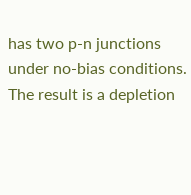has two p-n junctions under no-bias conditions. The result is a depletion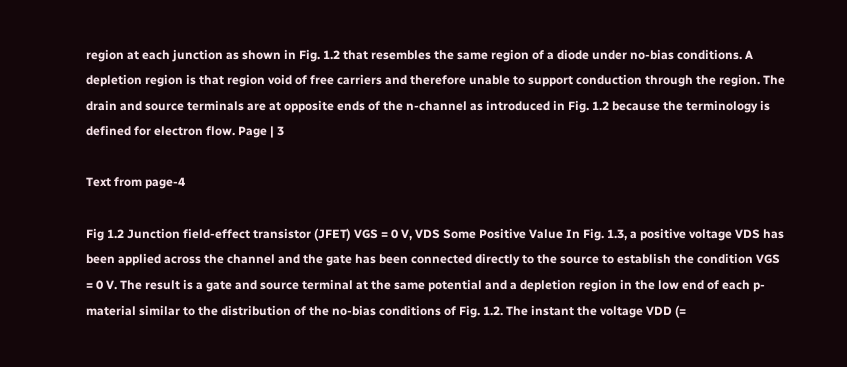region at each junction as shown in Fig. 1.2 that resembles the same region of a diode under no-bias conditions. A depletion region is that region void of free carriers and therefore unable to support conduction through the region. The drain and source terminals are at opposite ends of the n-channel as introduced in Fig. 1.2 because the terminology is defined for electron flow. Page | 3

Text from page-4

Fig 1.2 Junction field-effect transistor (JFET) VGS = 0 V, VDS Some Positive Value In Fig. 1.3, a positive voltage VDS has been applied across the channel and the gate has been connected directly to the source to establish the condition VGS = 0 V. The result is a gate and source terminal at the same potential and a depletion region in the low end of each p-material similar to the distribution of the no-bias conditions of Fig. 1.2. The instant the voltage VDD (=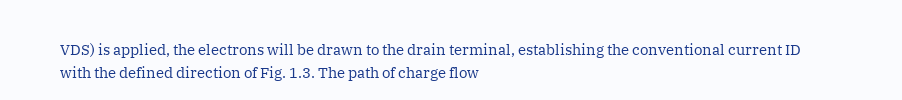VDS) is applied, the electrons will be drawn to the drain terminal, establishing the conventional current ID with the defined direction of Fig. 1.3. The path of charge flow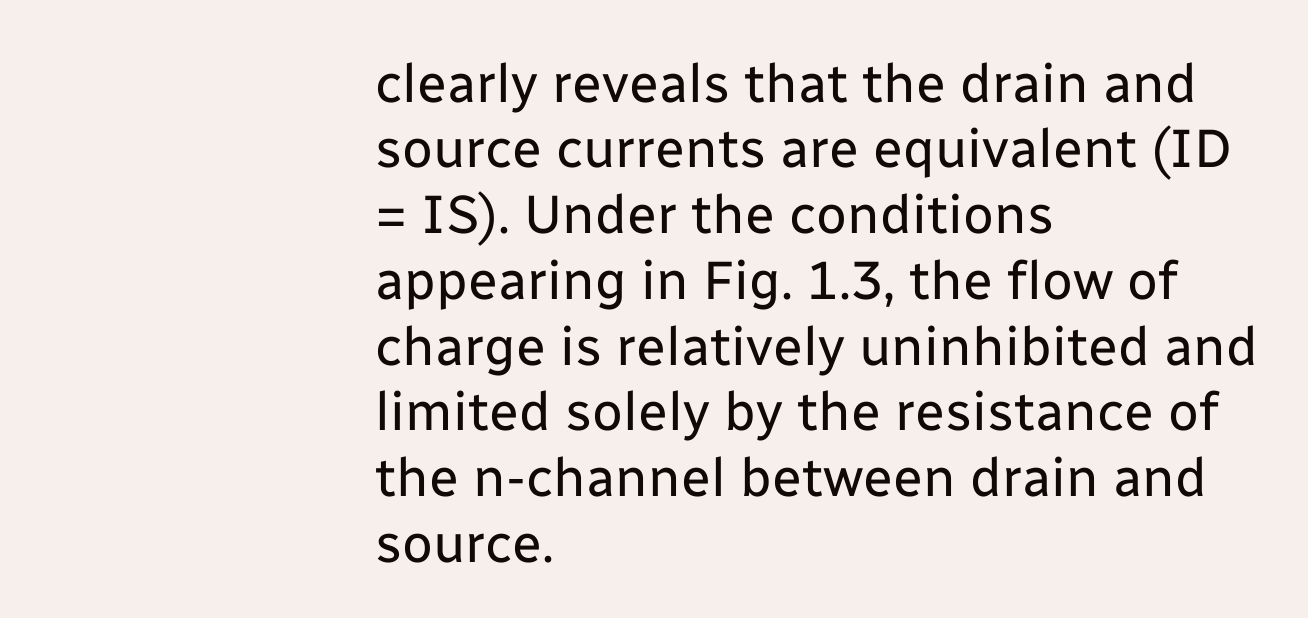clearly reveals that the drain and source currents are equivalent (ID = IS). Under the conditions appearing in Fig. 1.3, the flow of charge is relatively uninhibited and limited solely by the resistance of the n-channel between drain and source.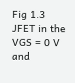Fig 1.3 JFET in the VGS = 0 V and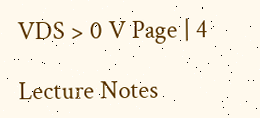VDS > 0 V Page | 4

Lecture Notes